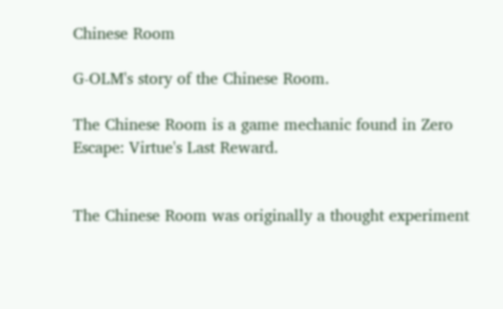Chinese Room

G-OLM's story of the Chinese Room.

The Chinese Room is a game mechanic found in Zero Escape: Virtue's Last Reward.


The Chinese Room was originally a thought experiment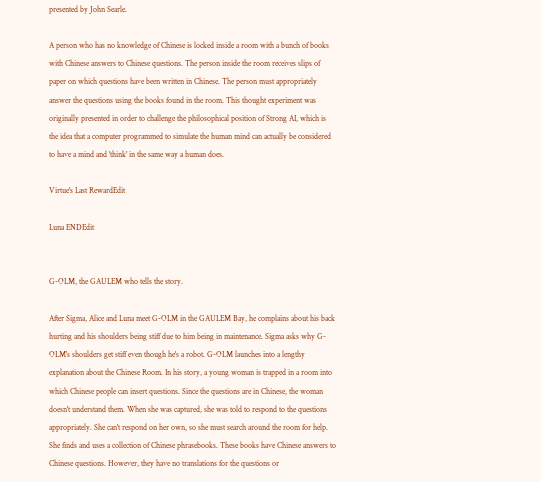presented by John Searle.

A person who has no knowledge of Chinese is locked inside a room with a bunch of books with Chinese answers to Chinese questions. The person inside the room receives slips of paper on which questions have been written in Chinese. The person must appropriately answer the questions using the books found in the room. This thought experiment was originally presented in order to challenge the philosophical position of Strong AI, which is the idea that a computer programmed to simulate the human mind can actually be considered to have a mind and 'think' in the same way a human does.

Virtue's Last RewardEdit

Luna ENDEdit


G-OLM, the GAULEM who tells the story.

After Sigma, Alice and Luna meet G-OLM in the GAULEM Bay, he complains about his back hurting and his shoulders being stiff due to him being in maintenance. Sigma asks why G-OLM's shoulders get stiff even though he's a robot. G-OLM launches into a lengthy explanation about the Chinese Room. In his story, a young woman is trapped in a room into which Chinese people can insert questions. Since the questions are in Chinese, the woman doesn't understand them. When she was captured, she was told to respond to the questions appropriately. She can't respond on her own, so she must search around the room for help. She finds and uses a collection of Chinese phrasebooks. These books have Chinese answers to Chinese questions. However, they have no translations for the questions or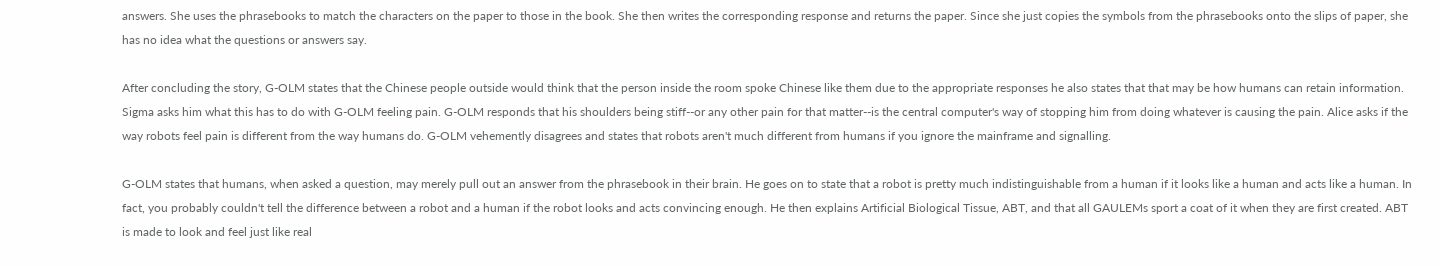answers. She uses the phrasebooks to match the characters on the paper to those in the book. She then writes the corresponding response and returns the paper. Since she just copies the symbols from the phrasebooks onto the slips of paper, she has no idea what the questions or answers say.

After concluding the story, G-OLM states that the Chinese people outside would think that the person inside the room spoke Chinese like them due to the appropriate responses he also states that that may be how humans can retain information. Sigma asks him what this has to do with G-OLM feeling pain. G-OLM responds that his shoulders being stiff--or any other pain for that matter--is the central computer's way of stopping him from doing whatever is causing the pain. Alice asks if the way robots feel pain is different from the way humans do. G-OLM vehemently disagrees and states that robots aren't much different from humans if you ignore the mainframe and signalling.

G-OLM states that humans, when asked a question, may merely pull out an answer from the phrasebook in their brain. He goes on to state that a robot is pretty much indistinguishable from a human if it looks like a human and acts like a human. In fact, you probably couldn't tell the difference between a robot and a human if the robot looks and acts convincing enough. He then explains Artificial Biological Tissue, ABT, and that all GAULEMs sport a coat of it when they are first created. ABT is made to look and feel just like real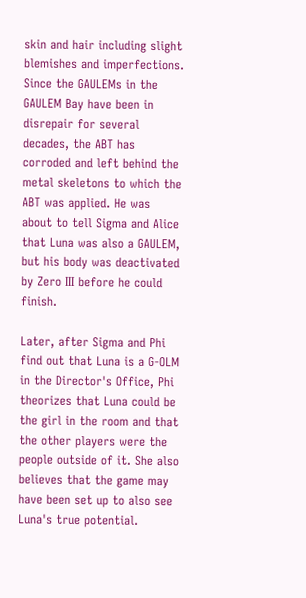skin and hair including slight blemishes and imperfections. Since the GAULEMs in the GAULEM Bay have been in disrepair for several decades, the ABT has corroded and left behind the metal skeletons to which the ABT was applied. He was about to tell Sigma and Alice that Luna was also a GAULEM, but his body was deactivated by Zero III before he could finish.

Later, after Sigma and Phi find out that Luna is a G-OLM in the Director's Office, Phi theorizes that Luna could be the girl in the room and that the other players were the people outside of it. She also believes that the game may have been set up to also see Luna's true potential.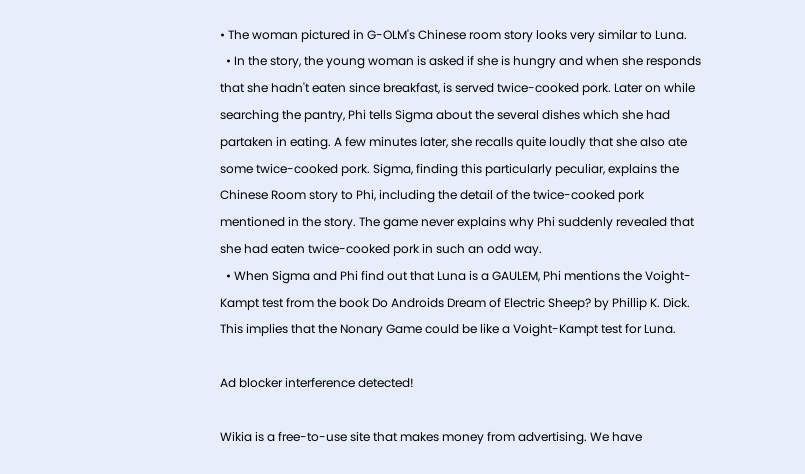• The woman pictured in G-OLM's Chinese room story looks very similar to Luna.
  • In the story, the young woman is asked if she is hungry and when she responds that she hadn't eaten since breakfast, is served twice-cooked pork. Later on while searching the pantry, Phi tells Sigma about the several dishes which she had partaken in eating. A few minutes later, she recalls quite loudly that she also ate some twice-cooked pork. Sigma, finding this particularly peculiar, explains the Chinese Room story to Phi, including the detail of the twice-cooked pork mentioned in the story. The game never explains why Phi suddenly revealed that she had eaten twice-cooked pork in such an odd way.
  • When Sigma and Phi find out that Luna is a GAULEM, Phi mentions the Voight-Kampt test from the book Do Androids Dream of Electric Sheep? by Phillip K. Dick. This implies that the Nonary Game could be like a Voight-Kampt test for Luna.

Ad blocker interference detected!

Wikia is a free-to-use site that makes money from advertising. We have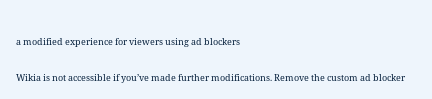a modified experience for viewers using ad blockers

Wikia is not accessible if you’ve made further modifications. Remove the custom ad blocker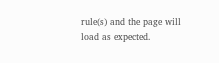rule(s) and the page will load as expected.